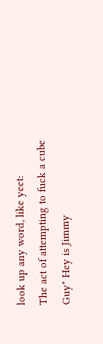look up any word, like yeet:
The act of attempting to fuck a cube
Guy" Hey is Jimmy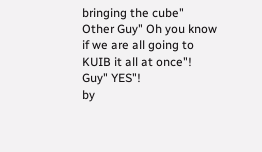bringing the cube"
Other Guy" Oh you know if we are all going to KUIB it all at once"!
Guy" YES"!
by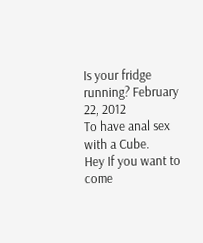Is your fridge running? February 22, 2012
To have anal sex with a Cube.
Hey If you want to come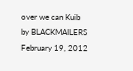over we can Kuib
by BLACKMAILERS February 19, 2012